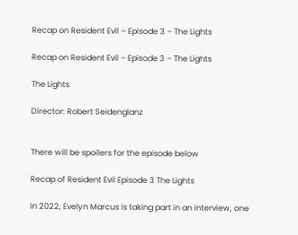Recap on Resident Evil – Episode 3 – The Lights

Recap on Resident Evil – Episode 3 – The Lights

The Lights

Director: Robert Seidenglanz


There will be spoilers for the episode below

Recap of Resident Evil Episode 3 The Lights

In 2022, Evelyn Marcus is taking part in an interview, one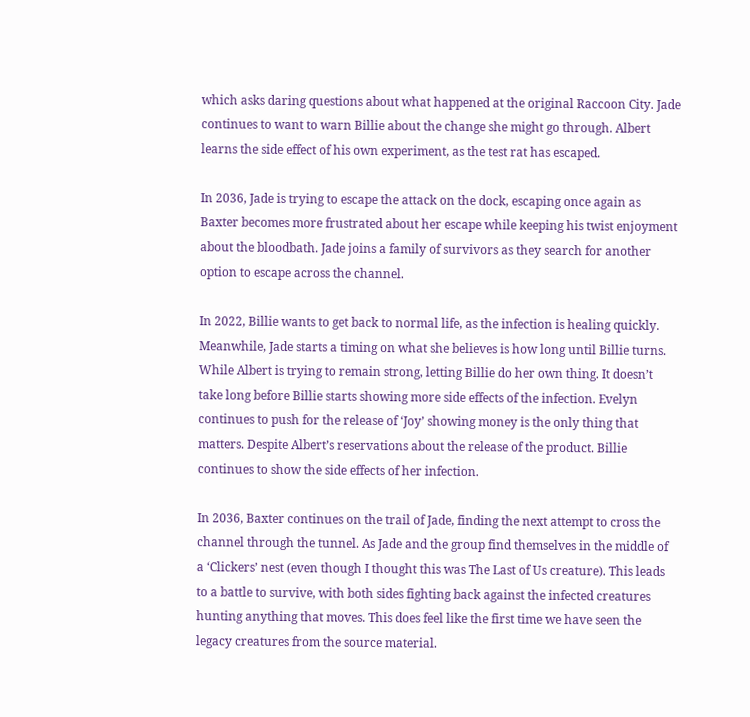which asks daring questions about what happened at the original Raccoon City. Jade continues to want to warn Billie about the change she might go through. Albert learns the side effect of his own experiment, as the test rat has escaped.

In 2036, Jade is trying to escape the attack on the dock, escaping once again as Baxter becomes more frustrated about her escape while keeping his twist enjoyment about the bloodbath. Jade joins a family of survivors as they search for another option to escape across the channel.

In 2022, Billie wants to get back to normal life, as the infection is healing quickly. Meanwhile, Jade starts a timing on what she believes is how long until Billie turns. While Albert is trying to remain strong, letting Billie do her own thing. It doesn’t take long before Billie starts showing more side effects of the infection. Evelyn continues to push for the release of ‘Joy’ showing money is the only thing that matters. Despite Albert’s reservations about the release of the product. Billie continues to show the side effects of her infection.

In 2036, Baxter continues on the trail of Jade, finding the next attempt to cross the channel through the tunnel. As Jade and the group find themselves in the middle of a ‘Clickers’ nest (even though I thought this was The Last of Us creature). This leads to a battle to survive, with both sides fighting back against the infected creatures hunting anything that moves. This does feel like the first time we have seen the legacy creatures from the source material.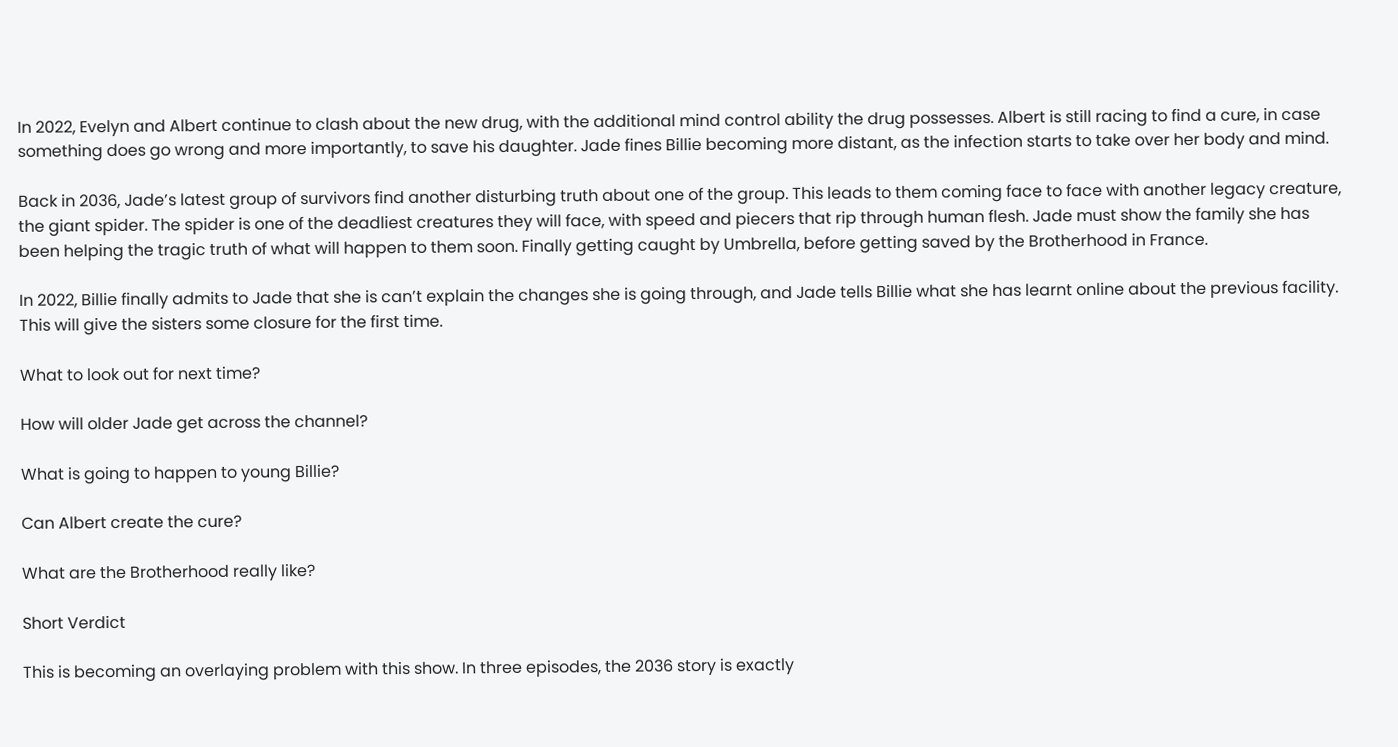In 2022, Evelyn and Albert continue to clash about the new drug, with the additional mind control ability the drug possesses. Albert is still racing to find a cure, in case something does go wrong and more importantly, to save his daughter. Jade fines Billie becoming more distant, as the infection starts to take over her body and mind.

Back in 2036, Jade’s latest group of survivors find another disturbing truth about one of the group. This leads to them coming face to face with another legacy creature, the giant spider. The spider is one of the deadliest creatures they will face, with speed and piecers that rip through human flesh. Jade must show the family she has been helping the tragic truth of what will happen to them soon. Finally getting caught by Umbrella, before getting saved by the Brotherhood in France.

In 2022, Billie finally admits to Jade that she is can’t explain the changes she is going through, and Jade tells Billie what she has learnt online about the previous facility. This will give the sisters some closure for the first time.

What to look out for next time?

How will older Jade get across the channel?

What is going to happen to young Billie?

Can Albert create the cure?

What are the Brotherhood really like?

Short Verdict

This is becoming an overlaying problem with this show. In three episodes, the 2036 story is exactly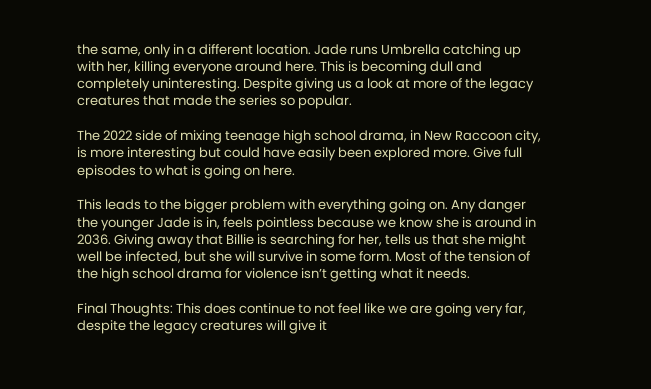the same, only in a different location. Jade runs Umbrella catching up with her, killing everyone around here. This is becoming dull and completely uninteresting. Despite giving us a look at more of the legacy creatures that made the series so popular.

The 2022 side of mixing teenage high school drama, in New Raccoon city, is more interesting but could have easily been explored more. Give full episodes to what is going on here.

This leads to the bigger problem with everything going on. Any danger the younger Jade is in, feels pointless because we know she is around in 2036. Giving away that Billie is searching for her, tells us that she might well be infected, but she will survive in some form. Most of the tension of the high school drama for violence isn’t getting what it needs.

Final Thoughts: This does continue to not feel like we are going very far, despite the legacy creatures will give it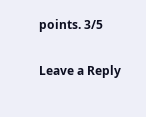points. 3/5

Leave a Reply